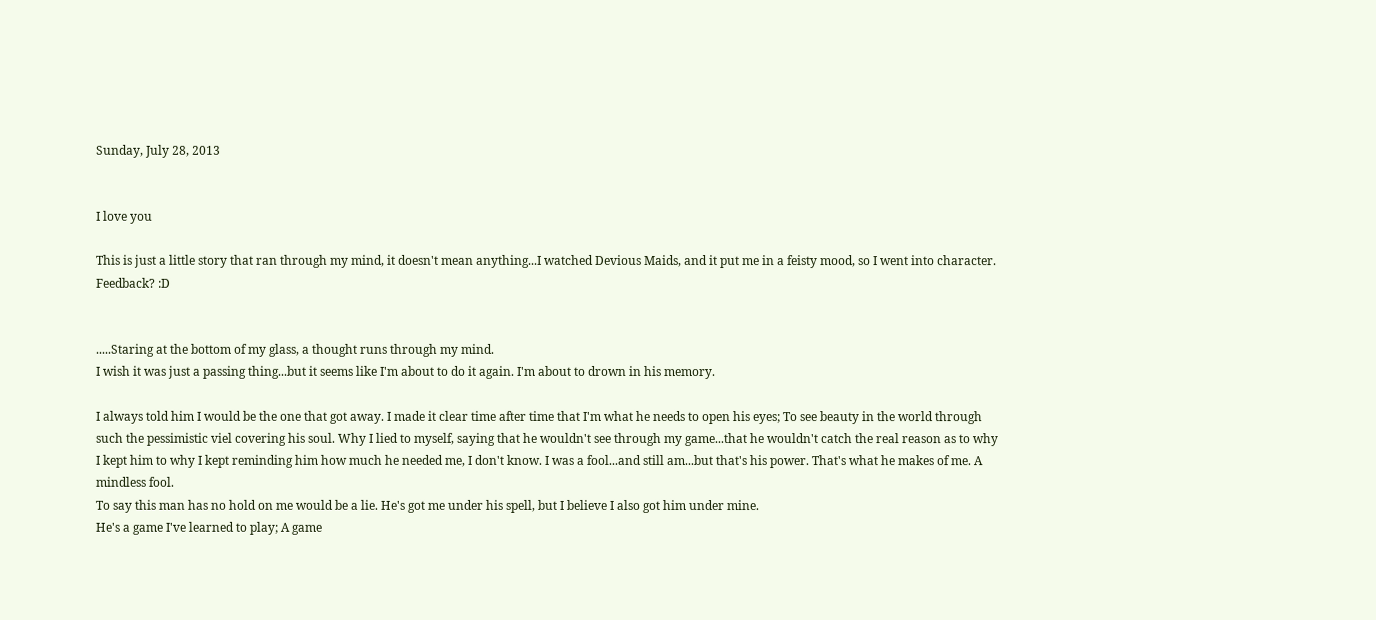Sunday, July 28, 2013


I love you

This is just a little story that ran through my mind, it doesn't mean anything...I watched Devious Maids, and it put me in a feisty mood, so I went into character. Feedback? :D


.....Staring at the bottom of my glass, a thought runs through my mind.
I wish it was just a passing thing...but it seems like I'm about to do it again. I'm about to drown in his memory.

I always told him I would be the one that got away. I made it clear time after time that I'm what he needs to open his eyes; To see beauty in the world through such the pessimistic viel covering his soul. Why I lied to myself, saying that he wouldn't see through my game...that he wouldn't catch the real reason as to why I kept him to why I kept reminding him how much he needed me, I don't know. I was a fool...and still am...but that's his power. That's what he makes of me. A mindless fool.
To say this man has no hold on me would be a lie. He's got me under his spell, but I believe I also got him under mine.
He's a game I've learned to play; A game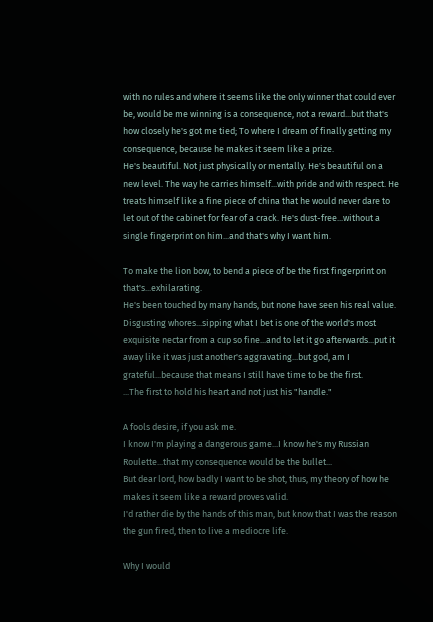with no rules and where it seems like the only winner that could ever be, would be me winning is a consequence, not a reward...but that's how closely he's got me tied; To where I dream of finally getting my consequence, because he makes it seem like a prize.
He's beautiful. Not just physically or mentally. He's beautiful on a new level. The way he carries himself...with pride and with respect. He treats himself like a fine piece of china that he would never dare to let out of the cabinet for fear of a crack. He's dust-free...without a single fingerprint on him...and that's why I want him.

To make the lion bow, to bend a piece of be the first fingerprint on that's...exhilarating.
He's been touched by many hands, but none have seen his real value. Disgusting whores...sipping what I bet is one of the world's most exquisite nectar from a cup so fine...and to let it go afterwards...put it away like it was just another's aggravating...but god, am I grateful...because that means I still have time to be the first.
...The first to hold his heart and not just his "handle."

A fools desire, if you ask me.
I know I'm playing a dangerous game...I know he's my Russian Roulette...that my consequence would be the bullet...
But dear lord, how badly I want to be shot, thus, my theory of how he makes it seem like a reward proves valid.
I'd rather die by the hands of this man, but know that I was the reason the gun fired, then to live a mediocre life.

Why I would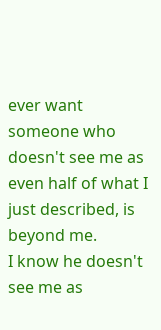ever want someone who doesn't see me as even half of what I just described, is beyond me.
I know he doesn't see me as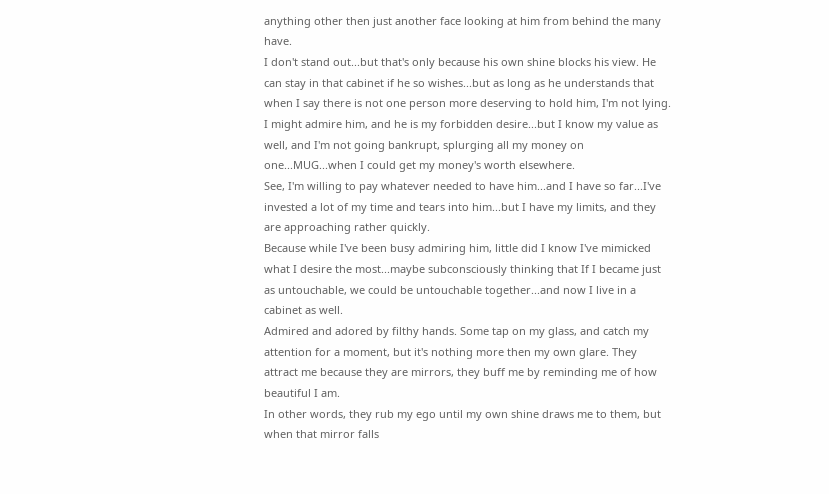anything other then just another face looking at him from behind the many have.
I don't stand out...but that's only because his own shine blocks his view. He can stay in that cabinet if he so wishes...but as long as he understands that when I say there is not one person more deserving to hold him, I'm not lying. I might admire him, and he is my forbidden desire...but I know my value as well, and I'm not going bankrupt, splurging all my money on one...MUG...when I could get my money's worth elsewhere.
See, I'm willing to pay whatever needed to have him...and I have so far...I've invested a lot of my time and tears into him...but I have my limits, and they are approaching rather quickly.
Because while I've been busy admiring him, little did I know I've mimicked what I desire the most...maybe subconsciously thinking that If I became just as untouchable, we could be untouchable together...and now I live in a cabinet as well.
Admired and adored by filthy hands. Some tap on my glass, and catch my attention for a moment, but it's nothing more then my own glare. They attract me because they are mirrors, they buff me by reminding me of how beautiful I am.
In other words, they rub my ego until my own shine draws me to them, but when that mirror falls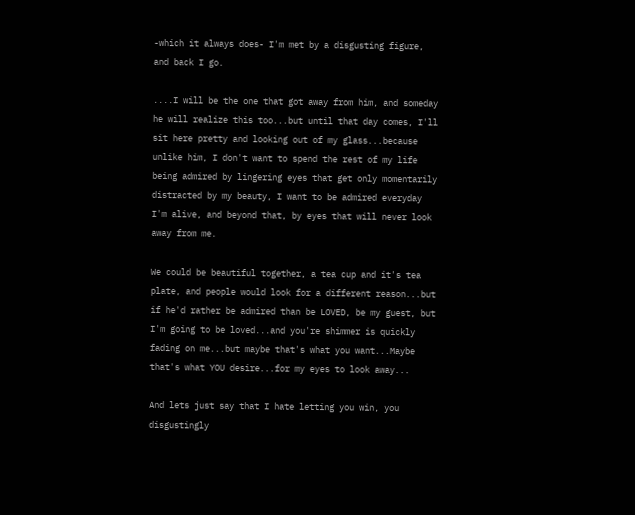-which it always does- I'm met by a disgusting figure, and back I go.

....I will be the one that got away from him, and someday he will realize this too...but until that day comes, I'll sit here pretty and looking out of my glass...because unlike him, I don't want to spend the rest of my life being admired by lingering eyes that get only momentarily distracted by my beauty, I want to be admired everyday I'm alive, and beyond that, by eyes that will never look away from me.

We could be beautiful together, a tea cup and it's tea plate, and people would look for a different reason...but if he'd rather be admired than be LOVED, be my guest, but I'm going to be loved...and you're shimmer is quickly fading on me...but maybe that's what you want...Maybe that's what YOU desire...for my eyes to look away...

And lets just say that I hate letting you win, you disgustingly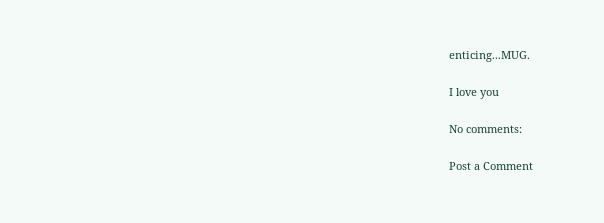enticing...MUG.

I love you

No comments:

Post a Comment